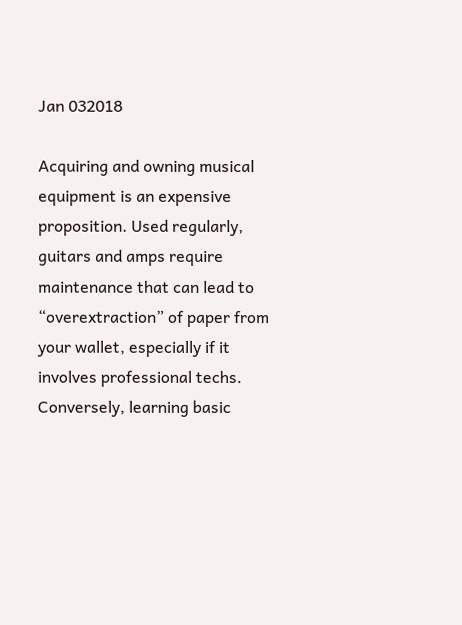Jan 032018

Acquiring and owning musical equipment is an expensive proposition. Used regularly, guitars and amps require maintenance that can lead to “overextraction” of paper from your wallet, especially if it involves professional techs. Conversely, learning basic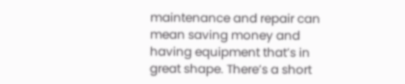maintenance and repair can mean saving money and having equipment that’s in great shape. There’s a short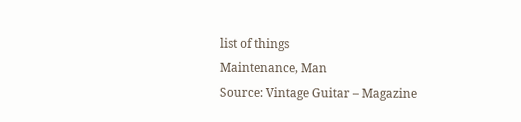list of things
Maintenance, Man
Source: Vintage Guitar – Magazine